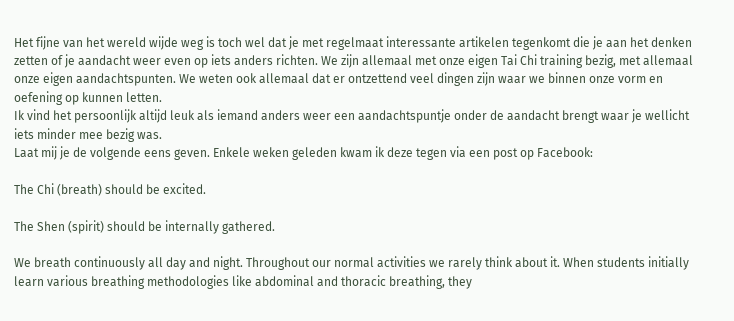Het fijne van het wereld wijde weg is toch wel dat je met regelmaat interessante artikelen tegenkomt die je aan het denken zetten of je aandacht weer even op iets anders richten. We zijn allemaal met onze eigen Tai Chi training bezig, met allemaal onze eigen aandachtspunten. We weten ook allemaal dat er ontzettend veel dingen zijn waar we binnen onze vorm en oefening op kunnen letten.
Ik vind het persoonlijk altijd leuk als iemand anders weer een aandachtspuntje onder de aandacht brengt waar je wellicht iets minder mee bezig was.
Laat mij je de volgende eens geven. Enkele weken geleden kwam ik deze tegen via een post op Facebook:

The Chi (breath) should be excited.

The Shen (spirit) should be internally gathered.

We breath continuously all day and night. Throughout our normal activities we rarely think about it. When students initially learn various breathing methodologies like abdominal and thoracic breathing, they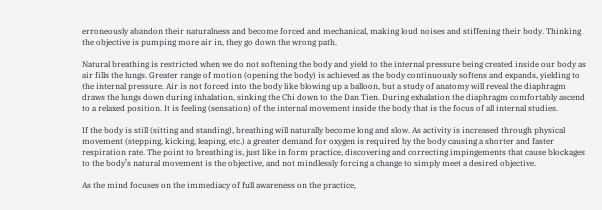erroneously abandon their naturalness and become forced and mechanical, making loud noises and stiffening their body. Thinking the objective is pumping more air in, they go down the wrong path.

Natural breathing is restricted when we do not softening the body and yield to the internal pressure being created inside our body as air fills the lungs. Greater range of motion (opening the body) is achieved as the body continuously softens and expands, yielding to the internal pressure. Air is not forced into the body like blowing up a balloon, but a study of anatomy will reveal the diaphragm draws the lungs down during inhalation, sinking the Chi down to the Dan Tien. During exhalation the diaphragm comfortably ascend to a relaxed position. It is feeling (sensation) of the internal movement inside the body that is the focus of all internal studies.

If the body is still (sitting and standing), breathing will naturally become long and slow. As activity is increased through physical movement (stepping, kicking, leaping, etc.) a greater demand for oxygen is required by the body causing a shorter and faster respiration rate. The point to breathing is, just like in form practice, discovering and correcting impingements that cause blockages to the body’s natural movement is the objective, and not mindlessly forcing a change to simply meet a desired objective.

As the mind focuses on the immediacy of full awareness on the practice,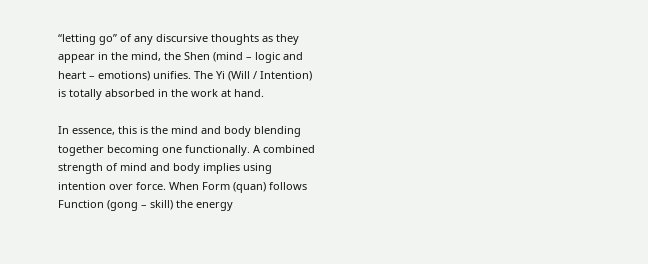“letting go” of any discursive thoughts as they appear in the mind, the Shen (mind – logic and heart – emotions) unifies. The Yi (Will / Intention) is totally absorbed in the work at hand.

In essence, this is the mind and body blending together becoming one functionally. A combined strength of mind and body implies using intention over force. When Form (quan) follows Function (gong – skill) the energy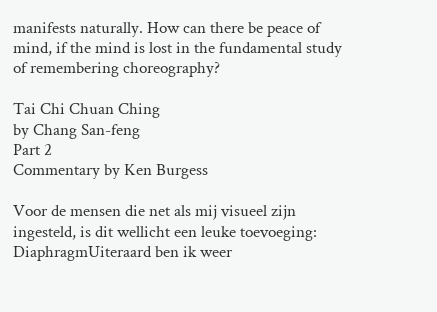manifests naturally. How can there be peace of mind, if the mind is lost in the fundamental study of remembering choreography?

Tai Chi Chuan Ching
by Chang San-feng
Part 2
Commentary by Ken Burgess

Voor de mensen die net als mij visueel zijn ingesteld, is dit wellicht een leuke toevoeging:
DiaphragmUiteraard ben ik weer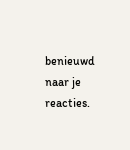benieuwd naar je reacties.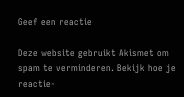Geef een reactie

Deze website gebruikt Akismet om spam te verminderen. Bekijk hoe je reactie-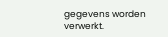gegevens worden verwerkt.